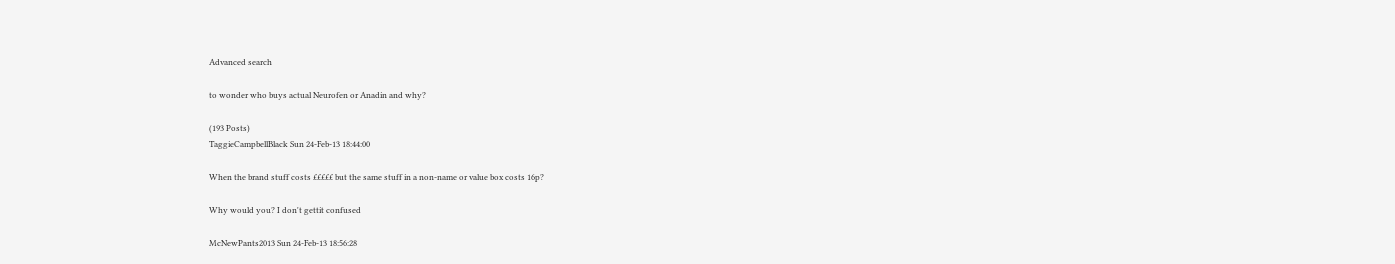Advanced search

to wonder who buys actual Neurofen or Anadin and why?

(193 Posts)
TaggieCampbellBlack Sun 24-Feb-13 18:44:00

When the brand stuff costs £££££ but the same stuff in a non-name or value box costs 16p?

Why would you? I don't gettit confused

McNewPants2013 Sun 24-Feb-13 18:56:28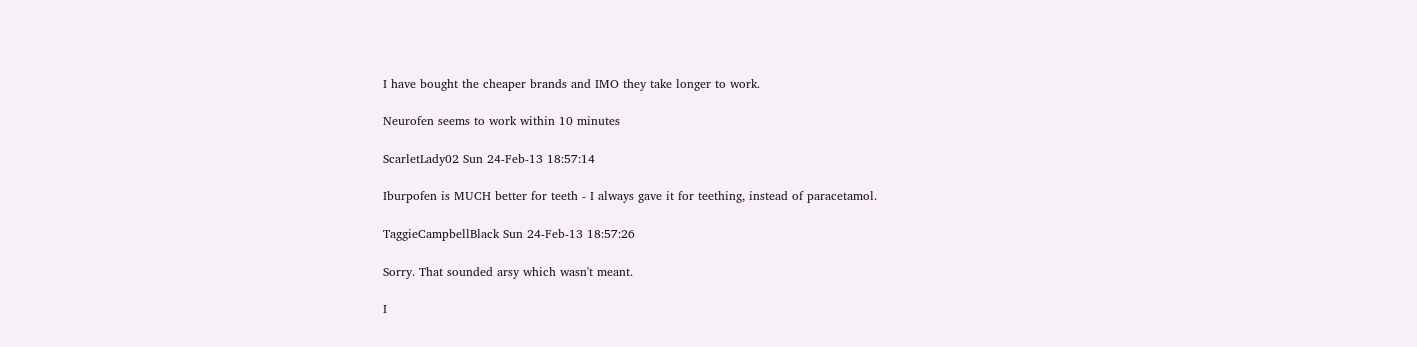I have bought the cheaper brands and IMO they take longer to work.

Neurofen seems to work within 10 minutes

ScarletLady02 Sun 24-Feb-13 18:57:14

Iburpofen is MUCH better for teeth - I always gave it for teething, instead of paracetamol.

TaggieCampbellBlack Sun 24-Feb-13 18:57:26

Sorry. That sounded arsy which wasn't meant.

I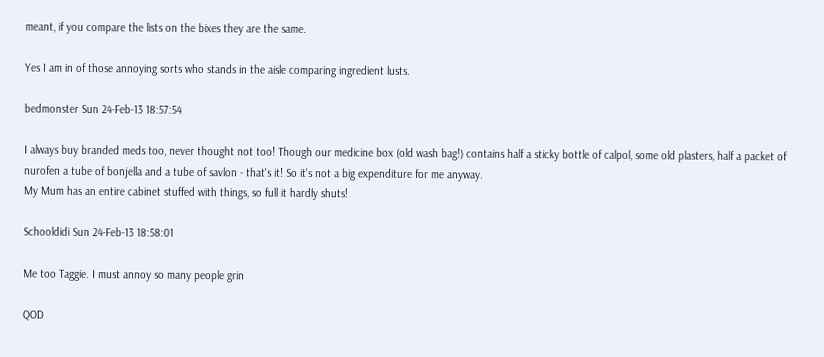meant, if you compare the lists on the bixes they are the same.

Yes I am in of those annoying sorts who stands in the aisle comparing ingredient lusts.

bedmonster Sun 24-Feb-13 18:57:54

I always buy branded meds too, never thought not too! Though our medicine box (old wash bag!) contains half a sticky bottle of calpol, some old plasters, half a packet of nurofen a tube of bonjella and a tube of savlon - that's it! So it's not a big expenditure for me anyway.
My Mum has an entire cabinet stuffed with things, so full it hardly shuts!

Schooldidi Sun 24-Feb-13 18:58:01

Me too Taggie. I must annoy so many people grin

QOD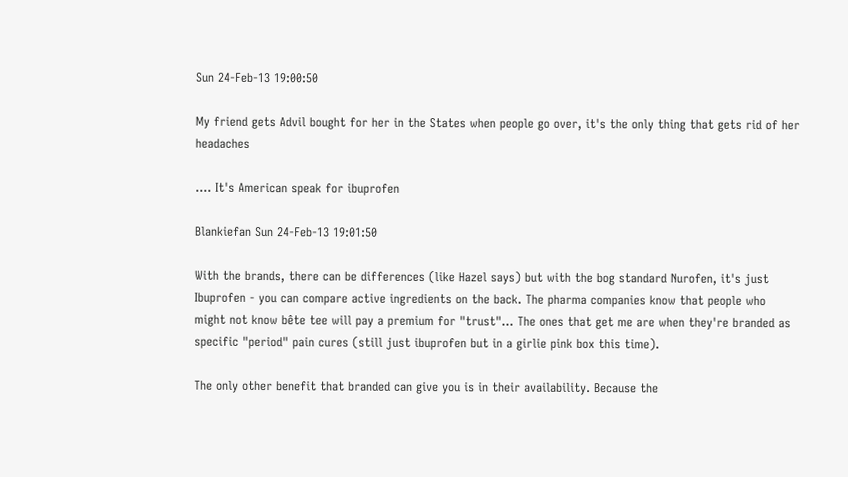Sun 24-Feb-13 19:00:50

My friend gets Advil bought for her in the States when people go over, it's the only thing that gets rid of her headaches

.... It's American speak for ibuprofen

Blankiefan Sun 24-Feb-13 19:01:50

With the brands, there can be differences (like Hazel says) but with the bog standard Nurofen, it's just Ibuprofen - you can compare active ingredients on the back. The pharma companies know that people who might not know bête tee will pay a premium for "trust"... The ones that get me are when they're branded as specific "period" pain cures (still just ibuprofen but in a girlie pink box this time).

The only other benefit that branded can give you is in their availability. Because the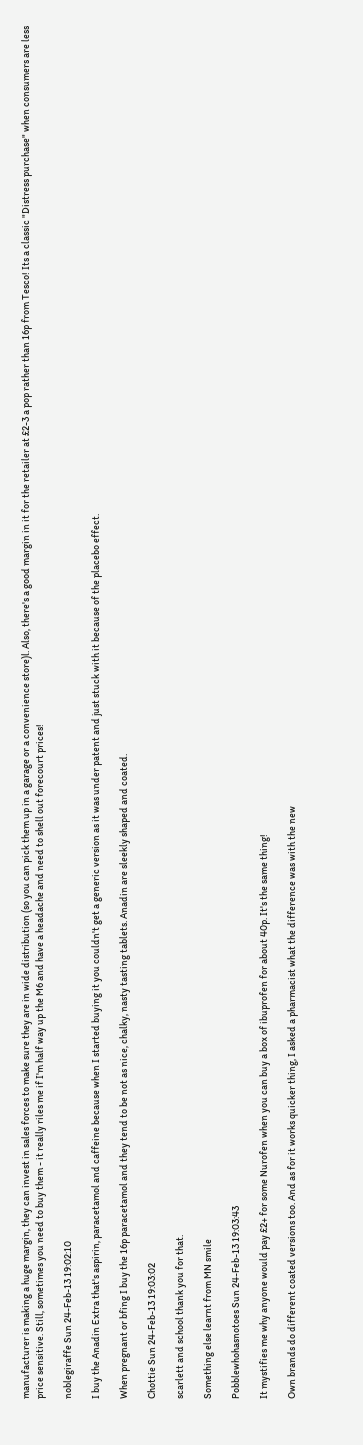manufacturer is making a huge margin, they can invest in sales forces to make sure they are in wide distribution (so you can pick them up in a garage or a convenience store)l. Also, there's a good margin in it for the retailer at £2-3 a pop rather than 16p from Tesco! Its a classic "Distress purchase" when consumers are less price sensitive. Still, sometimes you need to buy them - it really riles me if I'm half way up the M6 and have a headache and need to shell out forecourt prices!

noblegiraffe Sun 24-Feb-13 19:02:10

I buy the Anadin Extra that's aspirin, paracetamol and caffeine because when I started buying it you couldn't get a generic version as it was under patent and just stuck with it because of the placebo effect.

When pregnant or bfing I buy the 16p paracetamol and they tend to be not as nice, chalky, nasty tasting tablets. Anadin are sleekly shaped and coated.

Chottie Sun 24-Feb-13 19:03:02

scarlett and school thank you for that.

Something else learnt from MN smile

Pobblewhohasnotoes Sun 24-Feb-13 19:03:43

It mystifies me why anyone would pay £2+ for some Nurofen when you can buy a box of ibuprofen for about 40p. It's the same thing!

Own brands do different coated versions too. And as for it works quicker thing, I asked a pharmacist what the difference was with the new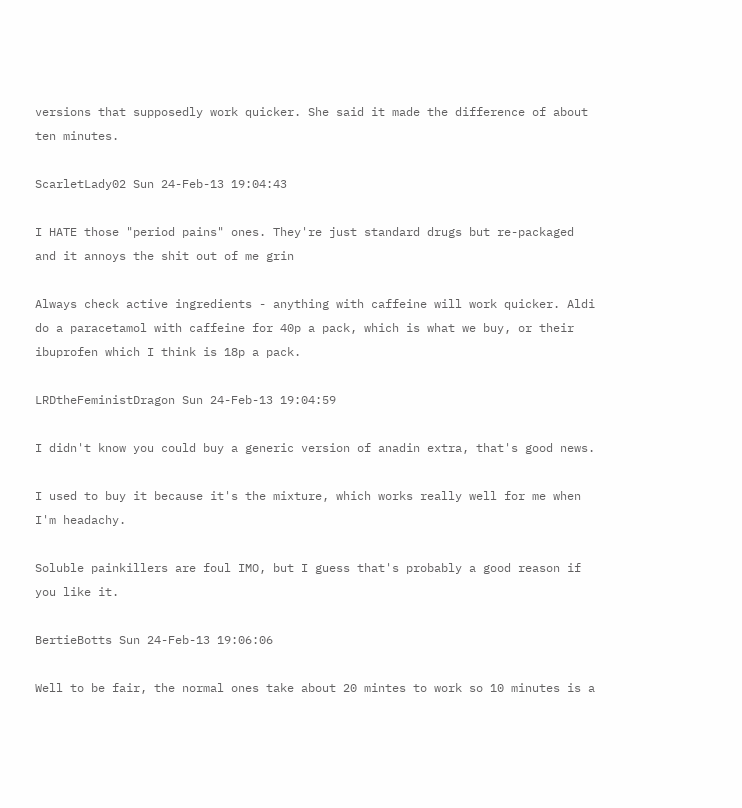versions that supposedly work quicker. She said it made the difference of about ten minutes.

ScarletLady02 Sun 24-Feb-13 19:04:43

I HATE those "period pains" ones. They're just standard drugs but re-packaged and it annoys the shit out of me grin

Always check active ingredients - anything with caffeine will work quicker. Aldi do a paracetamol with caffeine for 40p a pack, which is what we buy, or their ibuprofen which I think is 18p a pack.

LRDtheFeministDragon Sun 24-Feb-13 19:04:59

I didn't know you could buy a generic version of anadin extra, that's good news.

I used to buy it because it's the mixture, which works really well for me when I'm headachy.

Soluble painkillers are foul IMO, but I guess that's probably a good reason if you like it.

BertieBotts Sun 24-Feb-13 19:06:06

Well to be fair, the normal ones take about 20 mintes to work so 10 minutes is a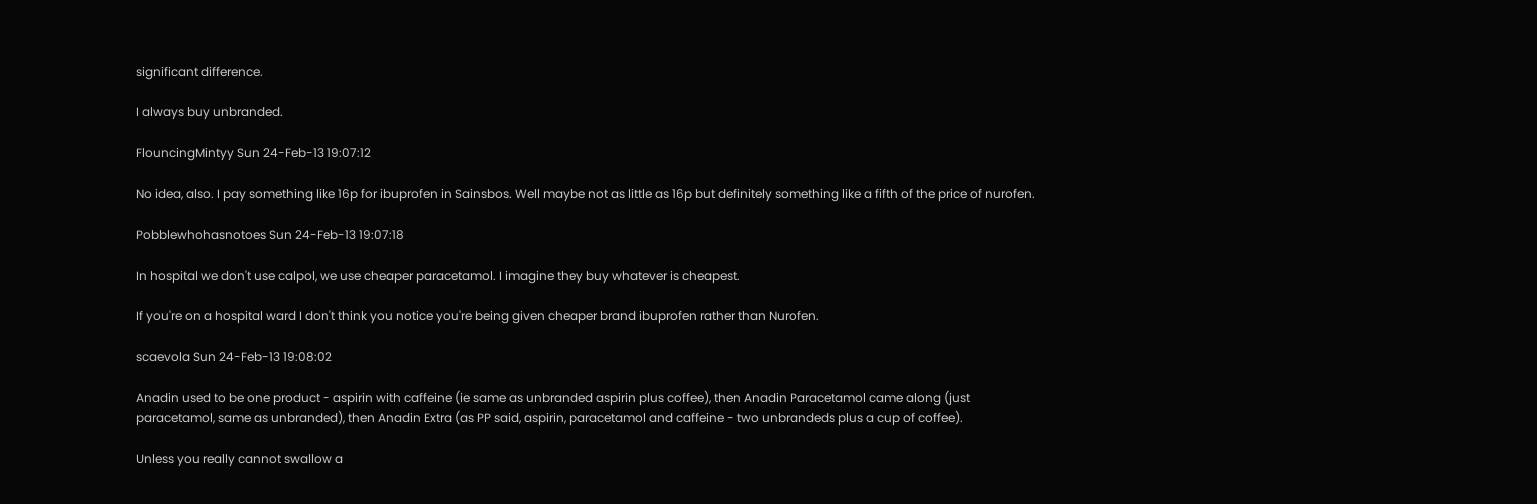significant difference.

I always buy unbranded.

FlouncingMintyy Sun 24-Feb-13 19:07:12

No idea, also. I pay something like 16p for ibuprofen in Sainsbos. Well maybe not as little as 16p but definitely something like a fifth of the price of nurofen.

Pobblewhohasnotoes Sun 24-Feb-13 19:07:18

In hospital we don't use calpol, we use cheaper paracetamol. I imagine they buy whatever is cheapest.

If you're on a hospital ward I don't think you notice you're being given cheaper brand ibuprofen rather than Nurofen.

scaevola Sun 24-Feb-13 19:08:02

Anadin used to be one product - aspirin with caffeine (ie same as unbranded aspirin plus coffee), then Anadin Paracetamol came along (just paracetamol, same as unbranded), then Anadin Extra (as PP said, aspirin, paracetamol and caffeine - two unbrandeds plus a cup of coffee).

Unless you really cannot swallow a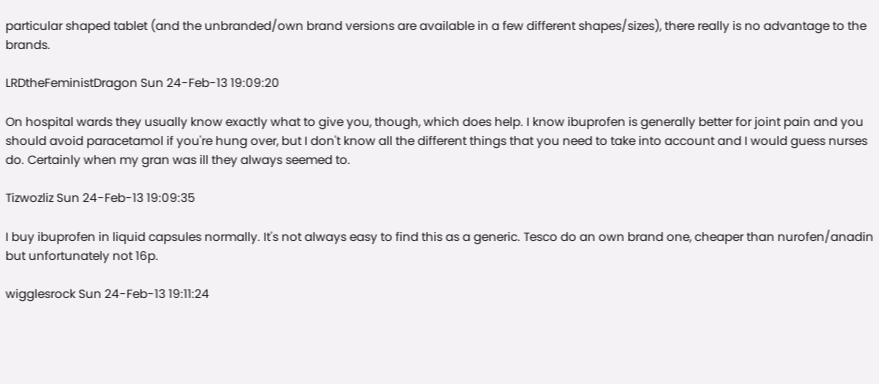particular shaped tablet (and the unbranded/own brand versions are available in a few different shapes/sizes), there really is no advantage to the brands.

LRDtheFeministDragon Sun 24-Feb-13 19:09:20

On hospital wards they usually know exactly what to give you, though, which does help. I know ibuprofen is generally better for joint pain and you should avoid paracetamol if you're hung over, but I don't know all the different things that you need to take into account and I would guess nurses do. Certainly when my gran was ill they always seemed to.

Tizwozliz Sun 24-Feb-13 19:09:35

I buy ibuprofen in liquid capsules normally. It's not always easy to find this as a generic. Tesco do an own brand one, cheaper than nurofen/anadin but unfortunately not 16p.

wigglesrock Sun 24-Feb-13 19:11:24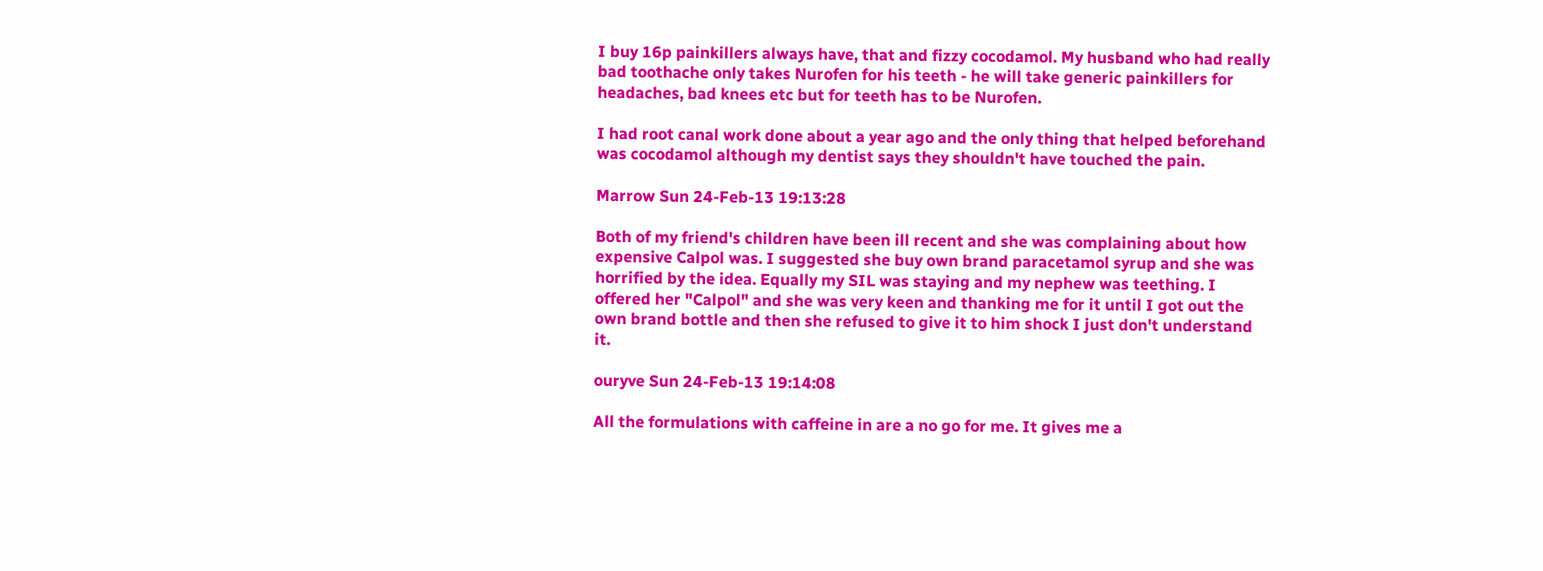I buy 16p painkillers always have, that and fizzy cocodamol. My husband who had really bad toothache only takes Nurofen for his teeth - he will take generic painkillers for headaches, bad knees etc but for teeth has to be Nurofen.

I had root canal work done about a year ago and the only thing that helped beforehand was cocodamol although my dentist says they shouldn't have touched the pain.

Marrow Sun 24-Feb-13 19:13:28

Both of my friend's children have been ill recent and she was complaining about how expensive Calpol was. I suggested she buy own brand paracetamol syrup and she was horrified by the idea. Equally my SIL was staying and my nephew was teething. I offered her "Calpol" and she was very keen and thanking me for it until I got out the own brand bottle and then she refused to give it to him shock I just don't understand it.

ouryve Sun 24-Feb-13 19:14:08

All the formulations with caffeine in are a no go for me. It gives me a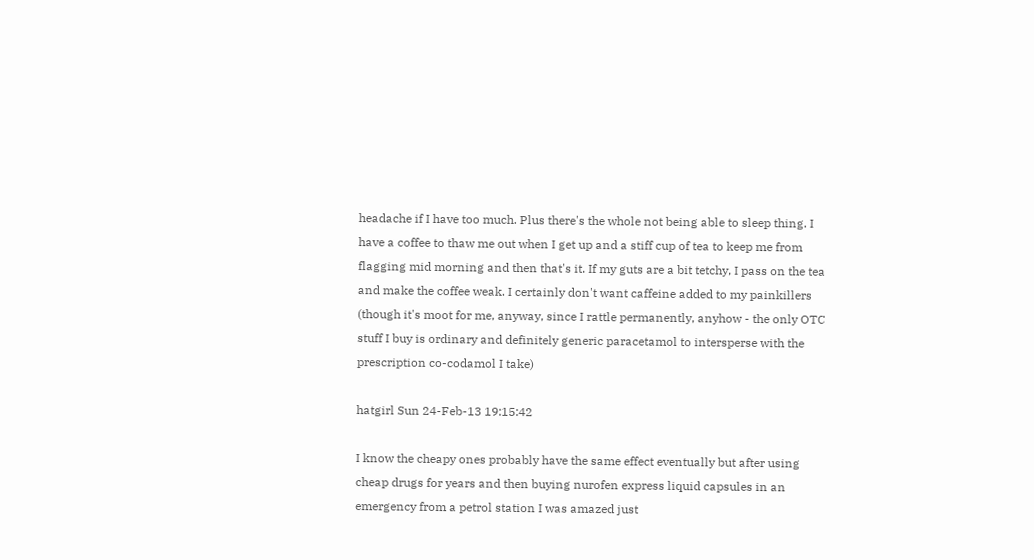headache if I have too much. Plus there's the whole not being able to sleep thing. I have a coffee to thaw me out when I get up and a stiff cup of tea to keep me from flagging mid morning and then that's it. If my guts are a bit tetchy, I pass on the tea and make the coffee weak. I certainly don't want caffeine added to my painkillers (though it's moot for me, anyway, since I rattle permanently, anyhow - the only OTC stuff I buy is ordinary and definitely generic paracetamol to intersperse with the prescription co-codamol I take)

hatgirl Sun 24-Feb-13 19:15:42

I know the cheapy ones probably have the same effect eventually but after using cheap drugs for years and then buying nurofen express liquid capsules in an emergency from a petrol station I was amazed just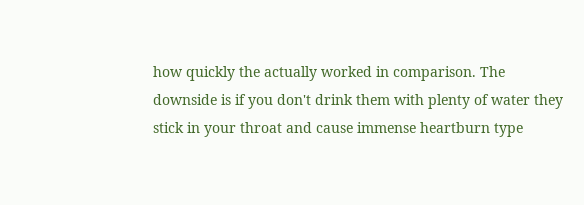how quickly the actually worked in comparison. The downside is if you don't drink them with plenty of water they stick in your throat and cause immense heartburn type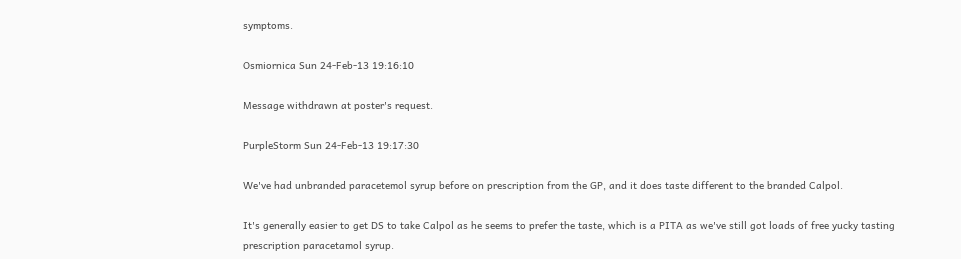symptoms.

Osmiornica Sun 24-Feb-13 19:16:10

Message withdrawn at poster's request.

PurpleStorm Sun 24-Feb-13 19:17:30

We've had unbranded paracetemol syrup before on prescription from the GP, and it does taste different to the branded Calpol.

It's generally easier to get DS to take Calpol as he seems to prefer the taste, which is a PITA as we've still got loads of free yucky tasting prescription paracetamol syrup.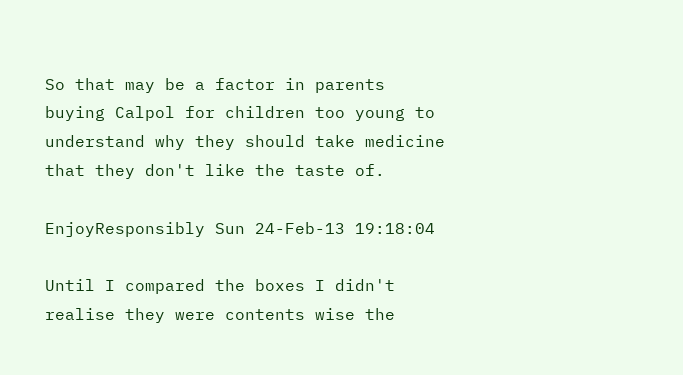So that may be a factor in parents buying Calpol for children too young to understand why they should take medicine that they don't like the taste of.

EnjoyResponsibly Sun 24-Feb-13 19:18:04

Until I compared the boxes I didn't realise they were contents wise the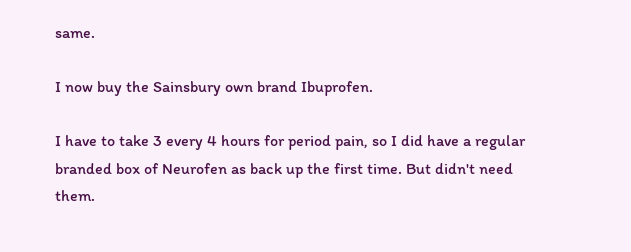same.

I now buy the Sainsbury own brand Ibuprofen.

I have to take 3 every 4 hours for period pain, so I did have a regular branded box of Neurofen as back up the first time. But didn't need them.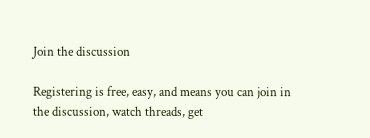Join the discussion

Registering is free, easy, and means you can join in the discussion, watch threads, get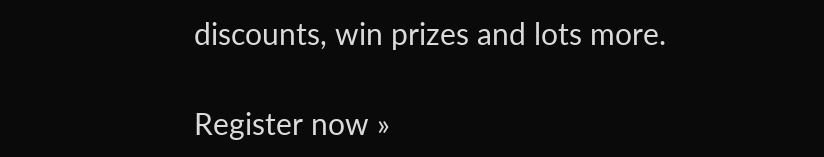discounts, win prizes and lots more.

Register now »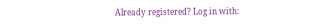Already registered? Log in with: